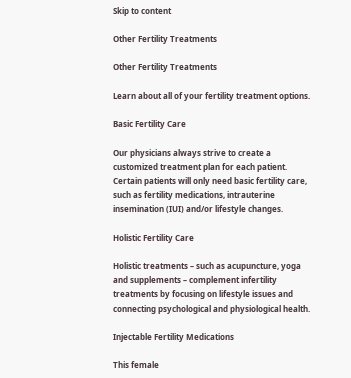Skip to content

Other Fertility Treatments

Other Fertility Treatments

Learn about all of your fertility treatment options.

Basic Fertility Care

Our physicians always strive to create a customized treatment plan for each patient. Certain patients will only need basic fertility care, such as fertility medications, intrauterine insemination (IUI) and/or lifestyle changes.

Holistic Fertility Care

Holistic treatments – such as acupuncture, yoga and supplements – complement infertility treatments by focusing on lifestyle issues and connecting psychological and physiological health.

Injectable Fertility Medications

This female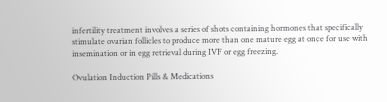infertility treatment involves a series of shots containing hormones that specifically stimulate ovarian follicles to produce more than one mature egg at once for use with insemination or in egg retrieval during IVF or egg freezing.

Ovulation Induction Pills & Medications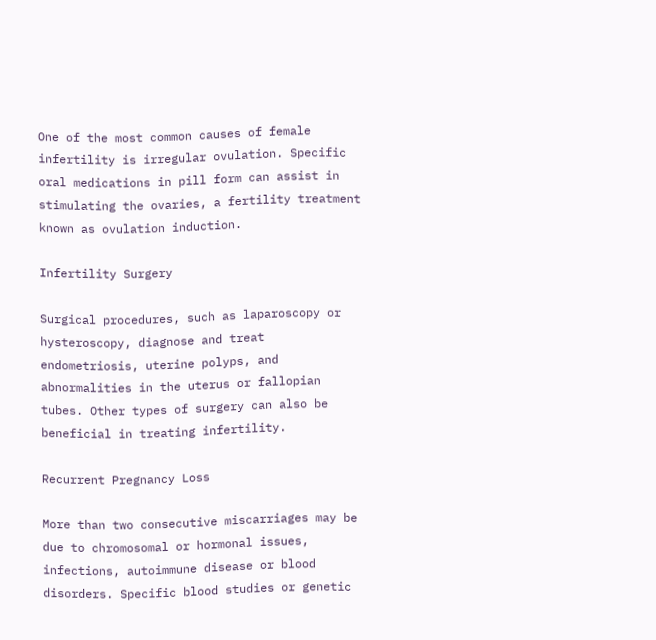One of the most common causes of female infertility is irregular ovulation. Specific oral medications in pill form can assist in stimulating the ovaries, a fertility treatment known as ovulation induction.

Infertility Surgery

Surgical procedures, such as laparoscopy or hysteroscopy, diagnose and treat endometriosis, uterine polyps, and abnormalities in the uterus or fallopian tubes. Other types of surgery can also be beneficial in treating infertility.

Recurrent Pregnancy Loss

More than two consecutive miscarriages may be due to chromosomal or hormonal issues, infections, autoimmune disease or blood disorders. Specific blood studies or genetic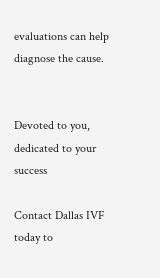evaluations can help diagnose the cause.


Devoted to you, dedicated to your success

Contact Dallas IVF today to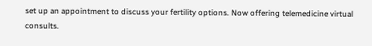set up an appointment to discuss your fertility options. Now offering telemedicine virtual consults.